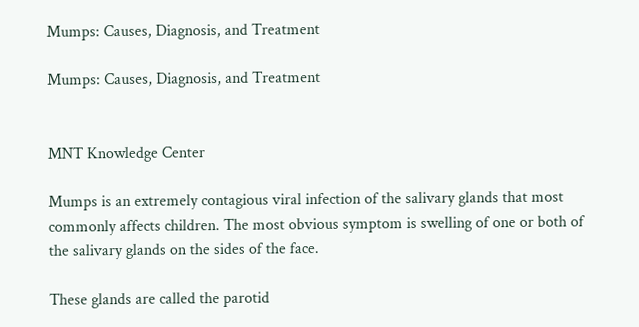Mumps: Causes, Diagnosis, and Treatment

Mumps: Causes, Diagnosis, and Treatment


MNT Knowledge Center

Mumps is an extremely contagious viral infection of the salivary glands that most commonly affects children. The most obvious symptom is swelling of one or both of the salivary glands on the sides of the face.

These glands are called the parotid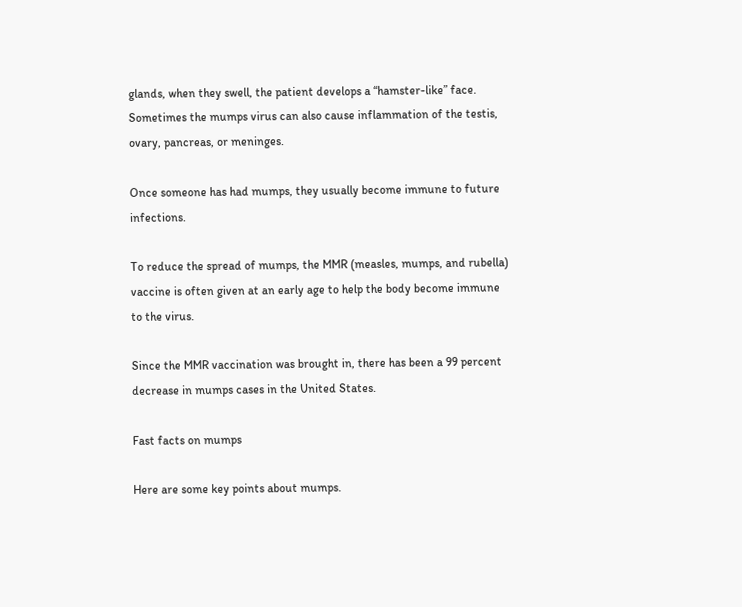glands, when they swell, the patient develops a “hamster-like” face. Sometimes the mumps virus can also cause inflammation of the testis, ovary, pancreas, or meninges.

Once someone has had mumps, they usually become immune to future infections.

To reduce the spread of mumps, the MMR (measles, mumps, and rubella) vaccine is often given at an early age to help the body become immune to the virus.

Since the MMR vaccination was brought in, there has been a 99 percent decrease in mumps cases in the United States.

Fast facts on mumps

Here are some key points about mumps.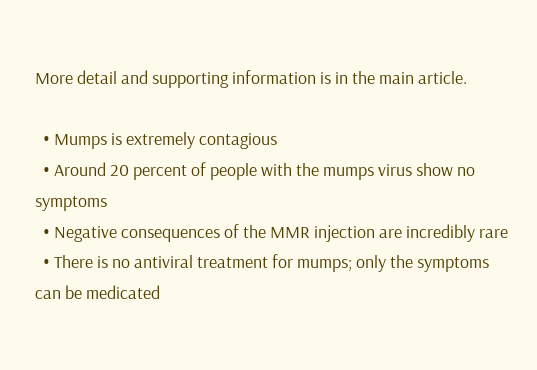More detail and supporting information is in the main article.

  • Mumps is extremely contagious
  • Around 20 percent of people with the mumps virus show no symptoms
  • Negative consequences of the MMR injection are incredibly rare
  • There is no antiviral treatment for mumps; only the symptoms can be medicated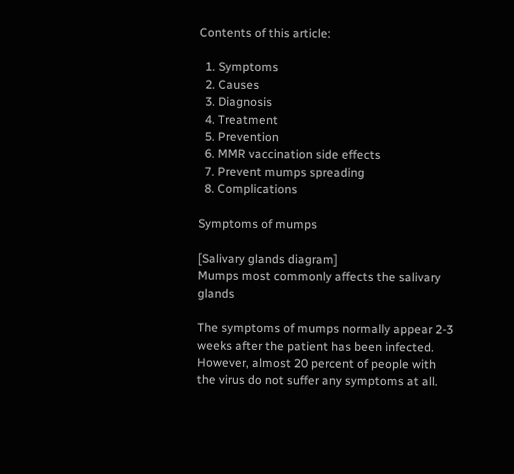Contents of this article:

  1. Symptoms
  2. Causes
  3. Diagnosis
  4. Treatment
  5. Prevention
  6. MMR vaccination side effects
  7. Prevent mumps spreading
  8. Complications

Symptoms of mumps

[Salivary glands diagram]
Mumps most commonly affects the salivary glands

The symptoms of mumps normally appear 2-3 weeks after the patient has been infected. However, almost 20 percent of people with the virus do not suffer any symptoms at all.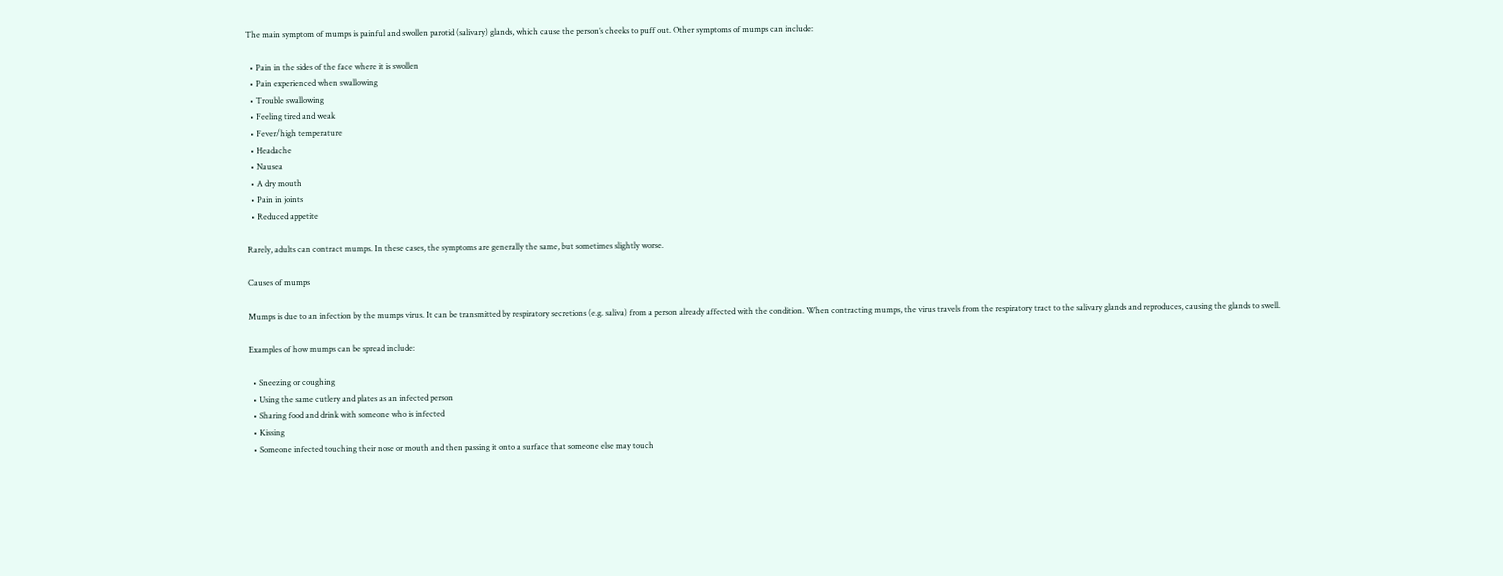The main symptom of mumps is painful and swollen parotid (salivary) glands, which cause the person’s cheeks to puff out. Other symptoms of mumps can include:

  • Pain in the sides of the face where it is swollen
  • Pain experienced when swallowing
  • Trouble swallowing
  • Feeling tired and weak
  • Fever/high temperature
  • Headache
  • Nausea
  • A dry mouth
  • Pain in joints
  • Reduced appetite

Rarely, adults can contract mumps. In these cases, the symptoms are generally the same, but sometimes slightly worse.

Causes of mumps

Mumps is due to an infection by the mumps virus. It can be transmitted by respiratory secretions (e.g. saliva) from a person already affected with the condition. When contracting mumps, the virus travels from the respiratory tract to the salivary glands and reproduces, causing the glands to swell.

Examples of how mumps can be spread include:

  • Sneezing or coughing
  • Using the same cutlery and plates as an infected person
  • Sharing food and drink with someone who is infected
  • Kissing
  • Someone infected touching their nose or mouth and then passing it onto a surface that someone else may touch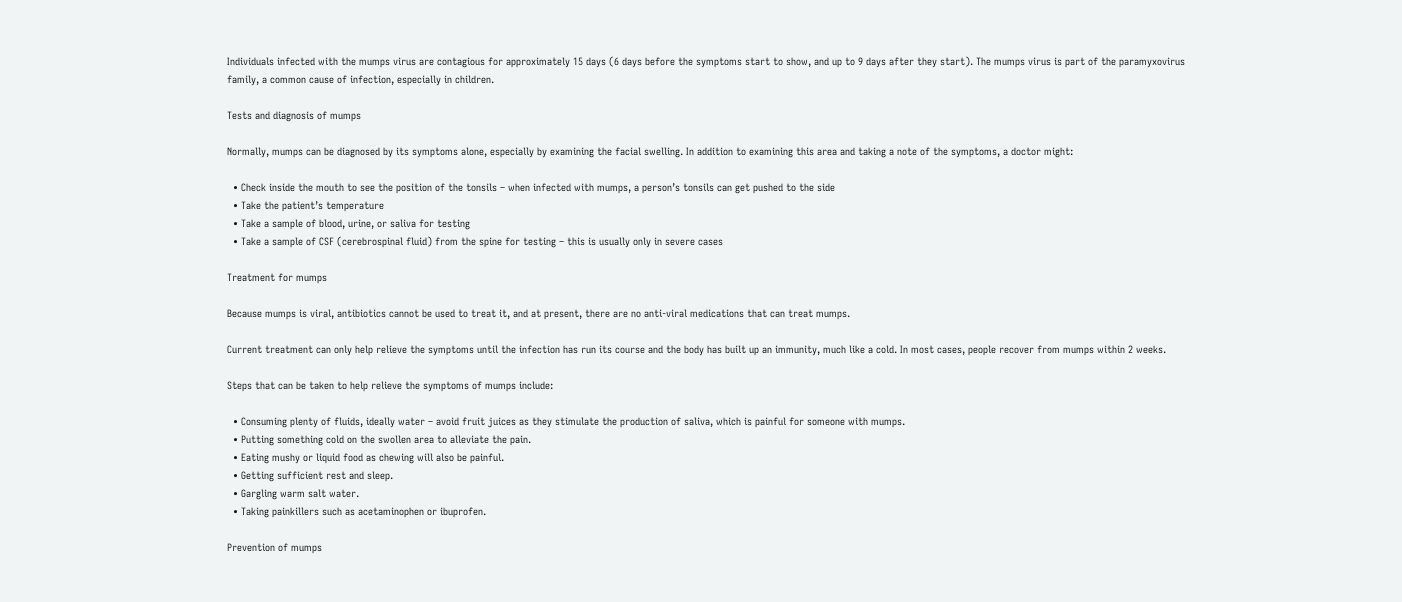Individuals infected with the mumps virus are contagious for approximately 15 days (6 days before the symptoms start to show, and up to 9 days after they start). The mumps virus is part of the paramyxovirus family, a common cause of infection, especially in children.

Tests and diagnosis of mumps

Normally, mumps can be diagnosed by its symptoms alone, especially by examining the facial swelling. In addition to examining this area and taking a note of the symptoms, a doctor might:

  • Check inside the mouth to see the position of the tonsils – when infected with mumps, a person’s tonsils can get pushed to the side
  • Take the patient’s temperature
  • Take a sample of blood, urine, or saliva for testing
  • Take a sample of CSF (cerebrospinal fluid) from the spine for testing – this is usually only in severe cases

Treatment for mumps

Because mumps is viral, antibiotics cannot be used to treat it, and at present, there are no anti-viral medications that can treat mumps.

Current treatment can only help relieve the symptoms until the infection has run its course and the body has built up an immunity, much like a cold. In most cases, people recover from mumps within 2 weeks.

Steps that can be taken to help relieve the symptoms of mumps include:

  • Consuming plenty of fluids, ideally water – avoid fruit juices as they stimulate the production of saliva, which is painful for someone with mumps.
  • Putting something cold on the swollen area to alleviate the pain.
  • Eating mushy or liquid food as chewing will also be painful.
  • Getting sufficient rest and sleep.
  • Gargling warm salt water.
  • Taking painkillers such as acetaminophen or ibuprofen.

Prevention of mumps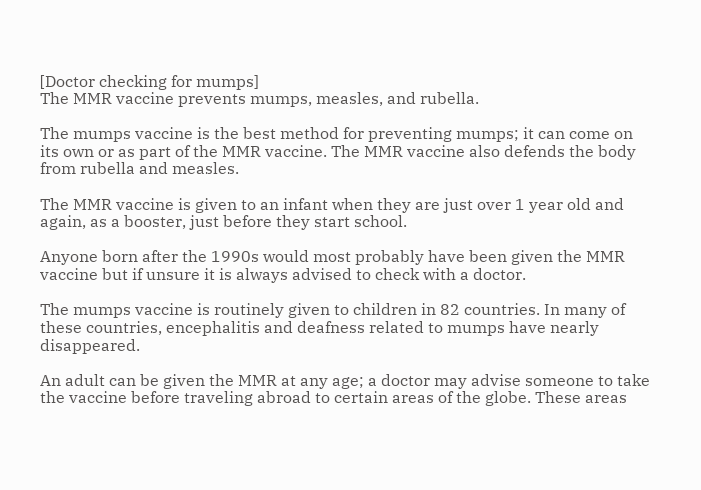[Doctor checking for mumps]
The MMR vaccine prevents mumps, measles, and rubella.

The mumps vaccine is the best method for preventing mumps; it can come on its own or as part of the MMR vaccine. The MMR vaccine also defends the body from rubella and measles.

The MMR vaccine is given to an infant when they are just over 1 year old and again, as a booster, just before they start school.

Anyone born after the 1990s would most probably have been given the MMR vaccine but if unsure it is always advised to check with a doctor.

The mumps vaccine is routinely given to children in 82 countries. In many of these countries, encephalitis and deafness related to mumps have nearly disappeared.

An adult can be given the MMR at any age; a doctor may advise someone to take the vaccine before traveling abroad to certain areas of the globe. These areas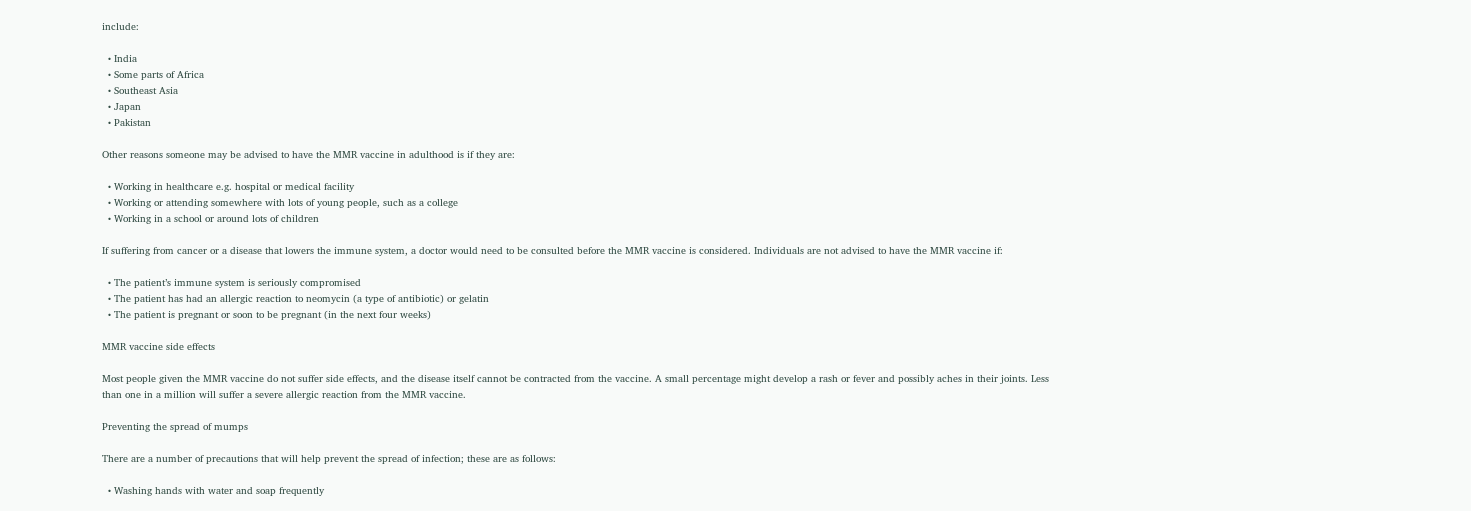include:

  • India
  • Some parts of Africa
  • Southeast Asia
  • Japan
  • Pakistan

Other reasons someone may be advised to have the MMR vaccine in adulthood is if they are:

  • Working in healthcare e.g. hospital or medical facility
  • Working or attending somewhere with lots of young people, such as a college
  • Working in a school or around lots of children

If suffering from cancer or a disease that lowers the immune system, a doctor would need to be consulted before the MMR vaccine is considered. Individuals are not advised to have the MMR vaccine if:

  • The patient’s immune system is seriously compromised
  • The patient has had an allergic reaction to neomycin (a type of antibiotic) or gelatin
  • The patient is pregnant or soon to be pregnant (in the next four weeks)

MMR vaccine side effects

Most people given the MMR vaccine do not suffer side effects, and the disease itself cannot be contracted from the vaccine. A small percentage might develop a rash or fever and possibly aches in their joints. Less than one in a million will suffer a severe allergic reaction from the MMR vaccine.

Preventing the spread of mumps

There are a number of precautions that will help prevent the spread of infection; these are as follows:

  • Washing hands with water and soap frequently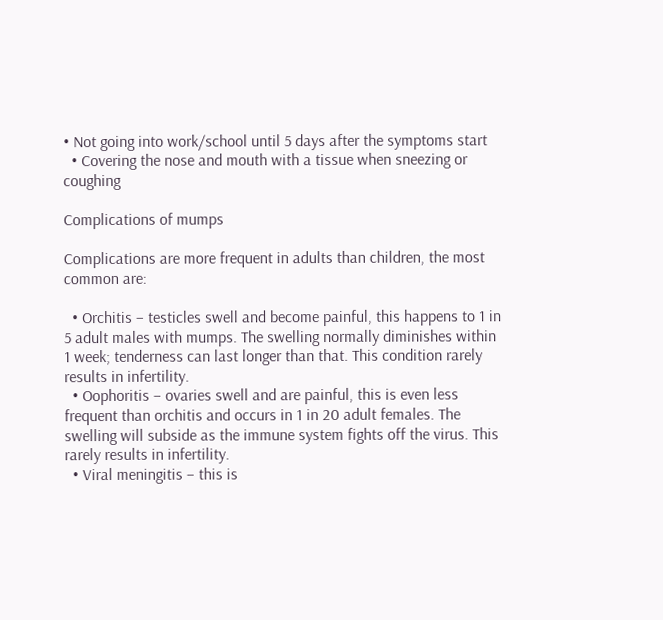• Not going into work/school until 5 days after the symptoms start
  • Covering the nose and mouth with a tissue when sneezing or coughing

Complications of mumps

Complications are more frequent in adults than children, the most common are:

  • Orchitis – testicles swell and become painful, this happens to 1 in 5 adult males with mumps. The swelling normally diminishes within 1 week; tenderness can last longer than that. This condition rarely results in infertility.
  • Oophoritis – ovaries swell and are painful, this is even less frequent than orchitis and occurs in 1 in 20 adult females. The swelling will subside as the immune system fights off the virus. This rarely results in infertility.
  • Viral meningitis – this is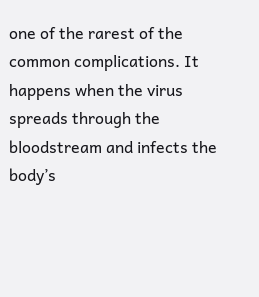one of the rarest of the common complications. It happens when the virus spreads through the bloodstream and infects the body’s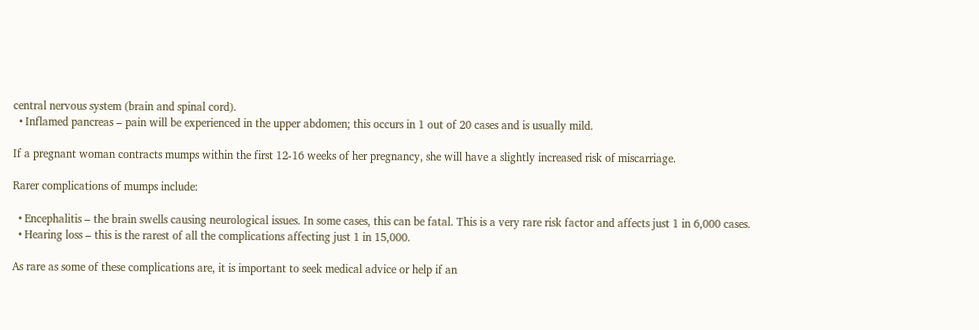central nervous system (brain and spinal cord).
  • Inflamed pancreas – pain will be experienced in the upper abdomen; this occurs in 1 out of 20 cases and is usually mild.

If a pregnant woman contracts mumps within the first 12-16 weeks of her pregnancy, she will have a slightly increased risk of miscarriage.

Rarer complications of mumps include:

  • Encephalitis – the brain swells causing neurological issues. In some cases, this can be fatal. This is a very rare risk factor and affects just 1 in 6,000 cases.
  • Hearing loss – this is the rarest of all the complications affecting just 1 in 15,000.

As rare as some of these complications are, it is important to seek medical advice or help if an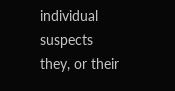individual suspects they, or their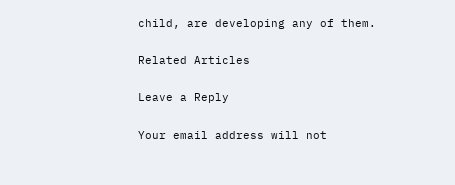child, are developing any of them.

Related Articles

Leave a Reply

Your email address will not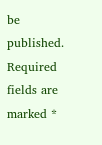be published. Required fields are marked *